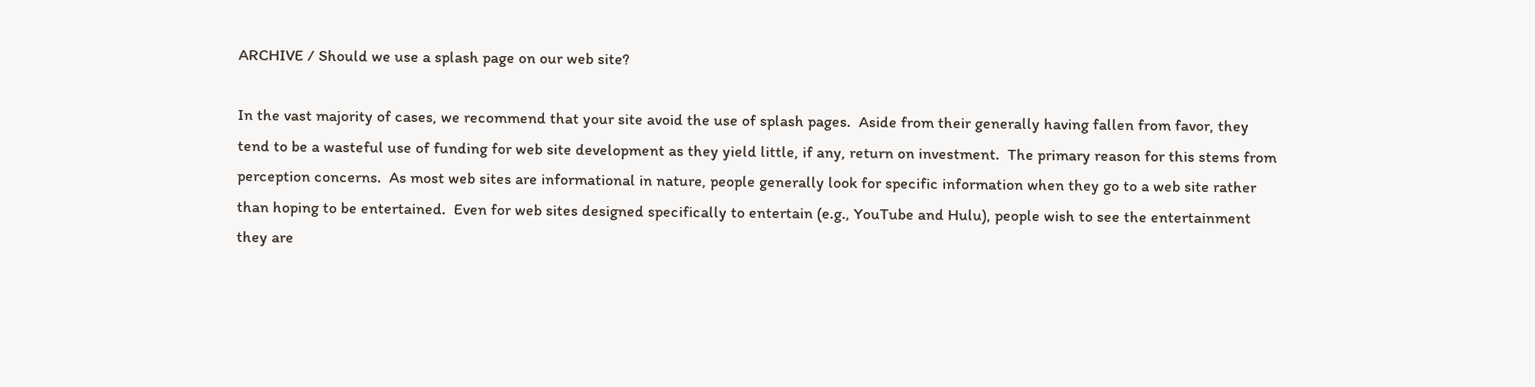ARCHIVE / Should we use a splash page on our web site?

In the vast majority of cases, we recommend that your site avoid the use of splash pages.  Aside from their generally having fallen from favor, they tend to be a wasteful use of funding for web site development as they yield little, if any, return on investment.  The primary reason for this stems from perception concerns.  As most web sites are informational in nature, people generally look for specific information when they go to a web site rather than hoping to be entertained.  Even for web sites designed specifically to entertain (e.g., YouTube and Hulu), people wish to see the entertainment they are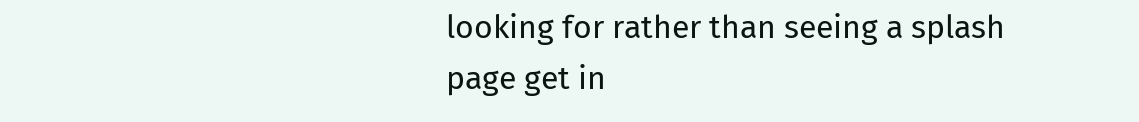looking for rather than seeing a splash page get in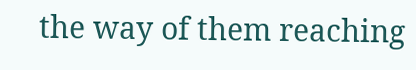the way of them reaching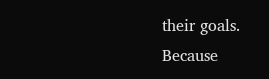their goals.  Because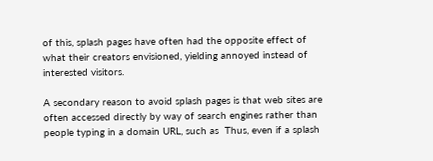of this, splash pages have often had the opposite effect of what their creators envisioned, yielding annoyed instead of interested visitors.

A secondary reason to avoid splash pages is that web sites are often accessed directly by way of search engines rather than people typing in a domain URL, such as  Thus, even if a splash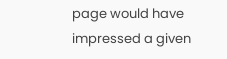page would have impressed a given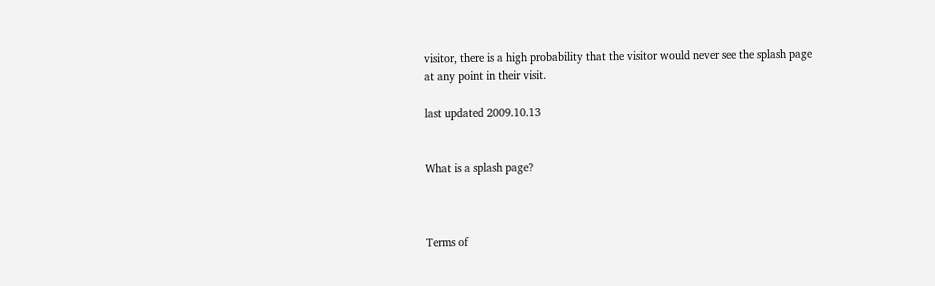visitor, there is a high probability that the visitor would never see the splash page at any point in their visit.

last updated 2009.10.13


What is a splash page?



Terms of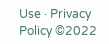Use · Privacy Policy ©2022